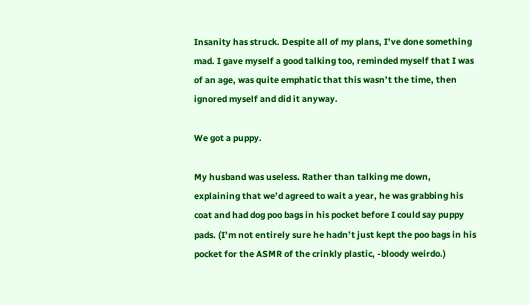Insanity has struck. Despite all of my plans, I’ve done something mad. I gave myself a good talking too, reminded myself that I was of an age, was quite emphatic that this wasn’t the time, then ignored myself and did it anyway.

We got a puppy.

My husband was useless. Rather than talking me down, explaining that we’d agreed to wait a year, he was grabbing his coat and had dog poo bags in his pocket before I could say puppy pads. (I’m not entirely sure he hadn’t just kept the poo bags in his pocket for the ASMR of the crinkly plastic, -bloody weirdo.)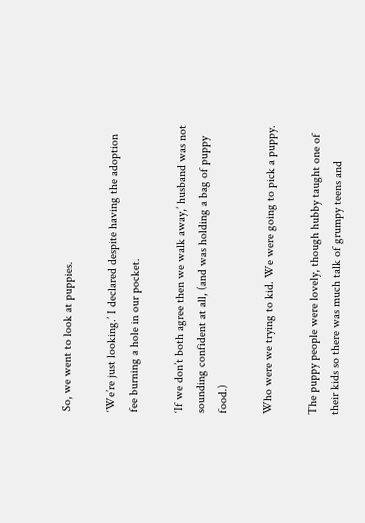So, we went to look at puppies.

‘We’re just looking.’ I declared despite having the adoption fee burning a hole in our pocket.

‘If we don’t both agree then we walk away,’ husband was not sounding confident at all, (and was holding a bag of puppy food.)

Who were we trying to kid. We were going to pick a puppy.

The puppy people were lovely, though hubby taught one of their kids so there was much talk of grumpy teens and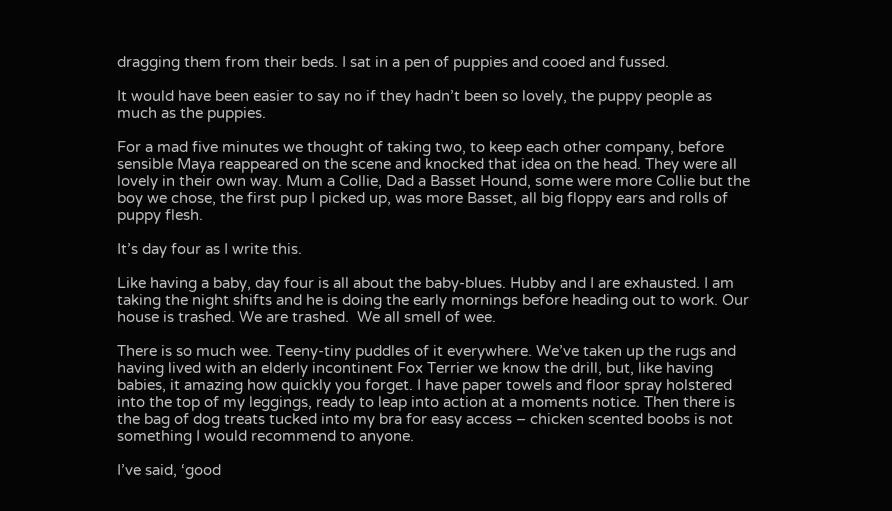dragging them from their beds. I sat in a pen of puppies and cooed and fussed.

It would have been easier to say no if they hadn’t been so lovely, the puppy people as much as the puppies.

For a mad five minutes we thought of taking two, to keep each other company, before sensible Maya reappeared on the scene and knocked that idea on the head. They were all lovely in their own way. Mum a Collie, Dad a Basset Hound, some were more Collie but the boy we chose, the first pup I picked up, was more Basset, all big floppy ears and rolls of puppy flesh.

It’s day four as I write this.

Like having a baby, day four is all about the baby-blues. Hubby and I are exhausted. I am taking the night shifts and he is doing the early mornings before heading out to work. Our house is trashed. We are trashed.  We all smell of wee.

There is so much wee. Teeny-tiny puddles of it everywhere. We’ve taken up the rugs and having lived with an elderly incontinent Fox Terrier we know the drill, but, like having babies, it amazing how quickly you forget. I have paper towels and floor spray holstered into the top of my leggings, ready to leap into action at a moments notice. Then there is the bag of dog treats tucked into my bra for easy access – chicken scented boobs is not something I would recommend to anyone.

I’ve said, ‘good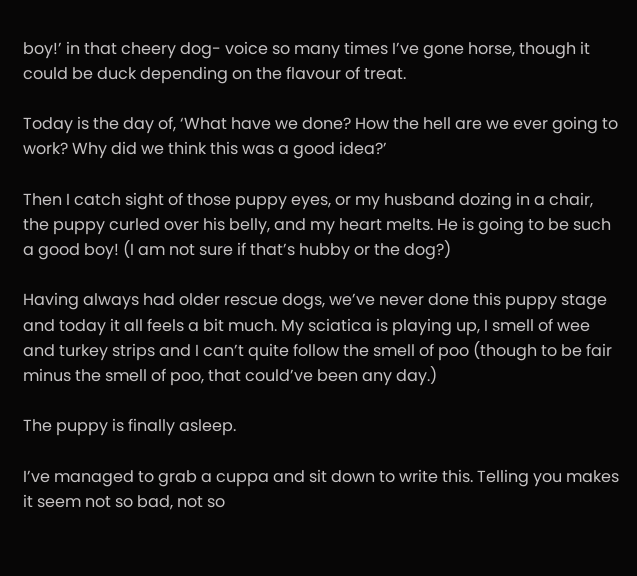boy!’ in that cheery dog- voice so many times I’ve gone horse, though it could be duck depending on the flavour of treat.

Today is the day of, ‘What have we done? How the hell are we ever going to work? Why did we think this was a good idea?’

Then I catch sight of those puppy eyes, or my husband dozing in a chair, the puppy curled over his belly, and my heart melts. He is going to be such a good boy! (I am not sure if that’s hubby or the dog?)

Having always had older rescue dogs, we’ve never done this puppy stage and today it all feels a bit much. My sciatica is playing up, I smell of wee and turkey strips and I can’t quite follow the smell of poo (though to be fair minus the smell of poo, that could’ve been any day.)

The puppy is finally asleep.

I’ve managed to grab a cuppa and sit down to write this. Telling you makes it seem not so bad, not so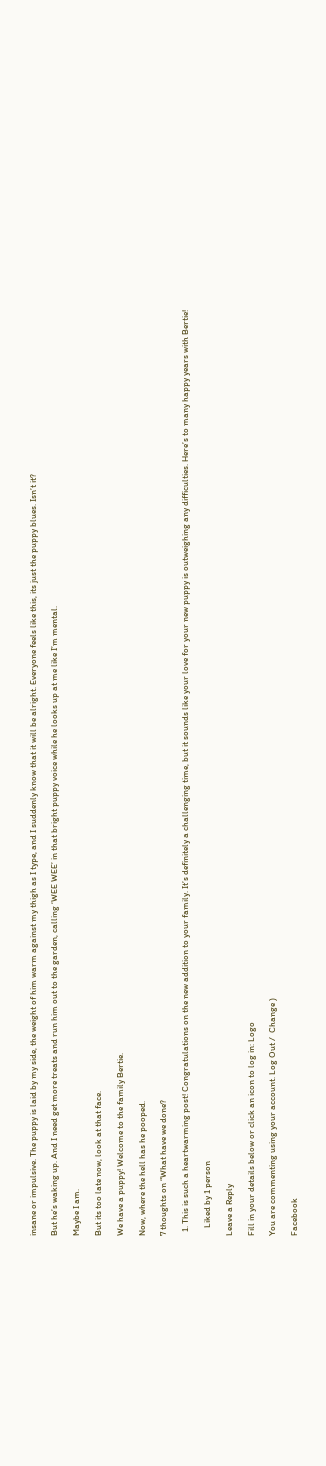insane or impulsive. The puppy is laid by my side, the weight of him warm against my thigh as I type, and I suddenly know that it will be alright. Everyone feels like this, its just the puppy blues. Isn’t it?

But he’s waking up. And I need get more treats and run him out to the garden, calling ‘WEE WEE’ in that bright puppy voice while he looks up at me like I’m mental.

Maybe I am.

But its too late now, look at that face.

We have a puppy! Welcome to the family Bertie.

Now, where the hell has he pooped.

7 thoughts on “What have we done?

  1. This is such a heartwarming post! Congratulations on the new addition to your family. It’s definitely a challenging time, but it sounds like your love for your new puppy is outweighing any difficulties. Here’s to many happy years with Bertie!

    Liked by 1 person

Leave a Reply

Fill in your details below or click an icon to log in: Logo

You are commenting using your account. Log Out /  Change )

Facebook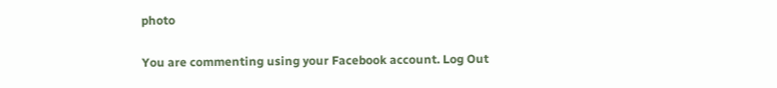photo

You are commenting using your Facebook account. Log Out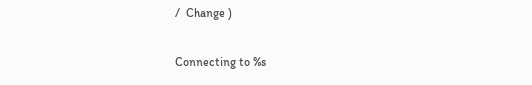/  Change )

Connecting to %s